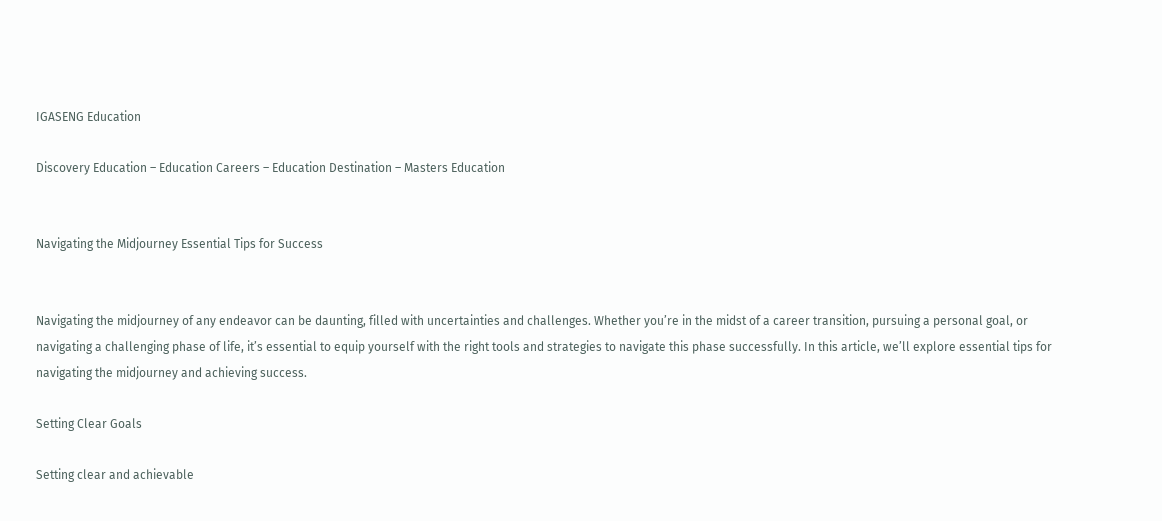IGASENG Education

Discovery Education – Education Careers – Education Destination – Masters Education


Navigating the Midjourney Essential Tips for Success


Navigating the midjourney of any endeavor can be daunting, filled with uncertainties and challenges. Whether you’re in the midst of a career transition, pursuing a personal goal, or navigating a challenging phase of life, it’s essential to equip yourself with the right tools and strategies to navigate this phase successfully. In this article, we’ll explore essential tips for navigating the midjourney and achieving success.

Setting Clear Goals

Setting clear and achievable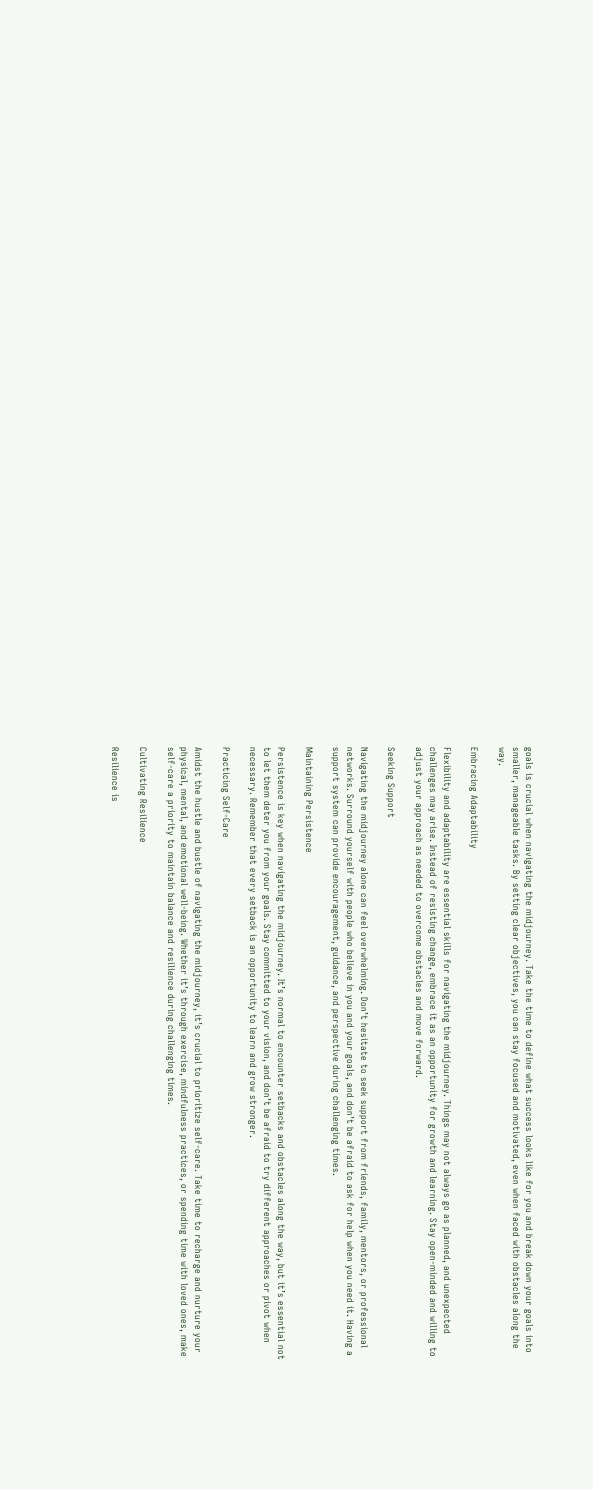goals is crucial when navigating the midjourney. Take the time to define what success looks like for you and break down your goals into smaller, manageable tasks. By setting clear objectives, you can stay focused and motivated, even when faced with obstacles along the way.

Embracing Adaptability

Flexibility and adaptability are essential skills for navigating the midjourney. Things may not always go as planned, and unexpected challenges may arise. Instead of resisting change, embrace it as an opportunity for growth and learning. Stay open-minded and willing to adjust your approach as needed to overcome obstacles and move forward.

Seeking Support

Navigating the midjourney alone can feel overwhelming. Don’t hesitate to seek support from friends, family, mentors, or professional networks. Surround yourself with people who believe in you and your goals, and don’t be afraid to ask for help when you need it. Having a support system can provide encouragement, guidance, and perspective during challenging times.

Maintaining Persistence

Persistence is key when navigating the midjourney. It’s normal to encounter setbacks and obstacles along the way, but it’s essential not to let them deter you from your goals. Stay committed to your vision, and don’t be afraid to try different approaches or pivot when necessary. Remember that every setback is an opportunity to learn and grow stronger.

Practicing Self-Care

Amidst the hustle and bustle of navigating the midjourney, it’s crucial to prioritize self-care. Take time to recharge and nurture your physical, mental, and emotional well-being. Whether it’s through exercise, mindfulness practices, or spending time with loved ones, make self-care a priority to maintain balance and resilience during challenging times.

Cultivating Resilience

Resilience is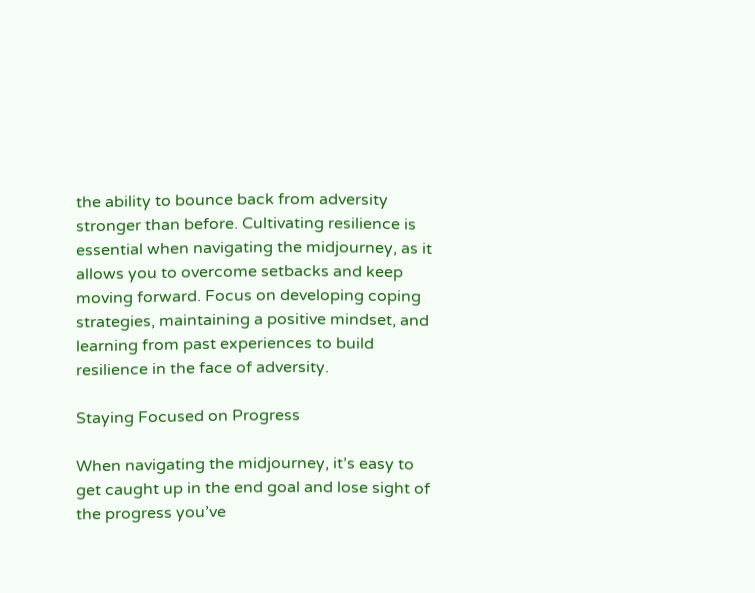the ability to bounce back from adversity stronger than before. Cultivating resilience is essential when navigating the midjourney, as it allows you to overcome setbacks and keep moving forward. Focus on developing coping strategies, maintaining a positive mindset, and learning from past experiences to build resilience in the face of adversity.

Staying Focused on Progress

When navigating the midjourney, it’s easy to get caught up in the end goal and lose sight of the progress you’ve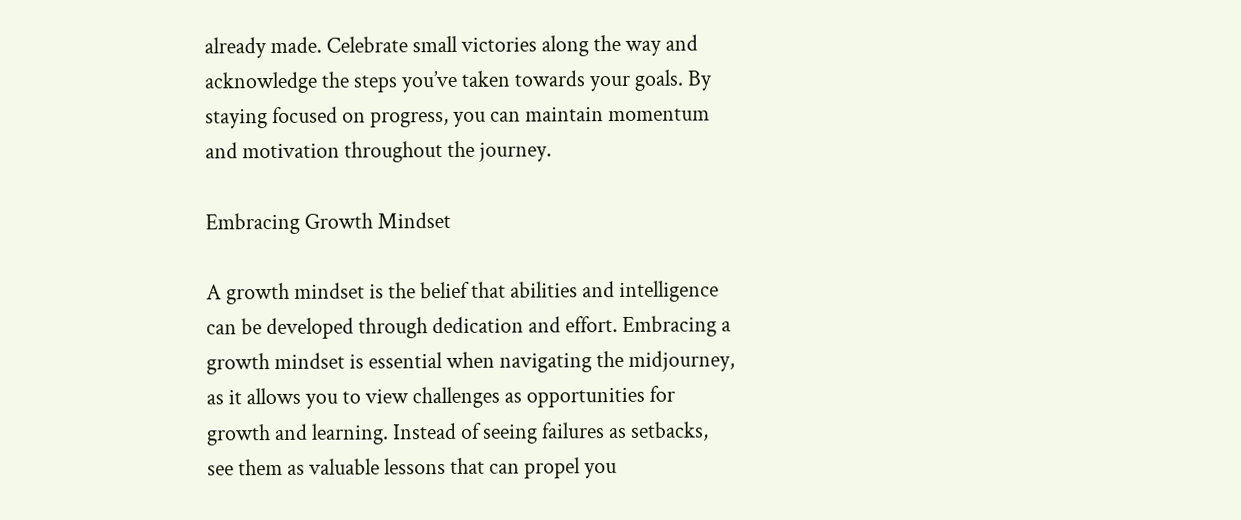already made. Celebrate small victories along the way and acknowledge the steps you’ve taken towards your goals. By staying focused on progress, you can maintain momentum and motivation throughout the journey.

Embracing Growth Mindset

A growth mindset is the belief that abilities and intelligence can be developed through dedication and effort. Embracing a growth mindset is essential when navigating the midjourney, as it allows you to view challenges as opportunities for growth and learning. Instead of seeing failures as setbacks, see them as valuable lessons that can propel you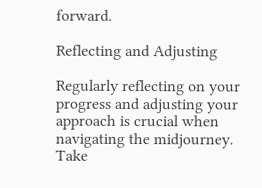forward.

Reflecting and Adjusting

Regularly reflecting on your progress and adjusting your approach is crucial when navigating the midjourney. Take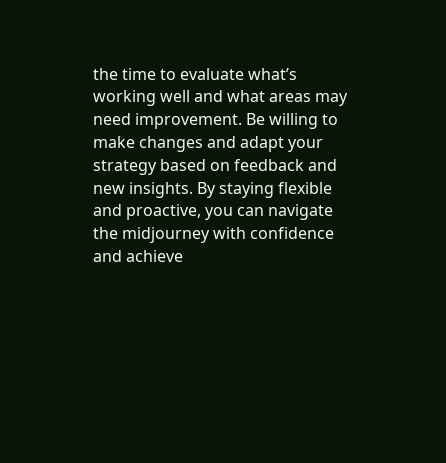the time to evaluate what’s working well and what areas may need improvement. Be willing to make changes and adapt your strategy based on feedback and new insights. By staying flexible and proactive, you can navigate the midjourney with confidence and achieve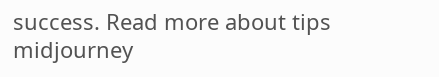success. Read more about tips midjourney